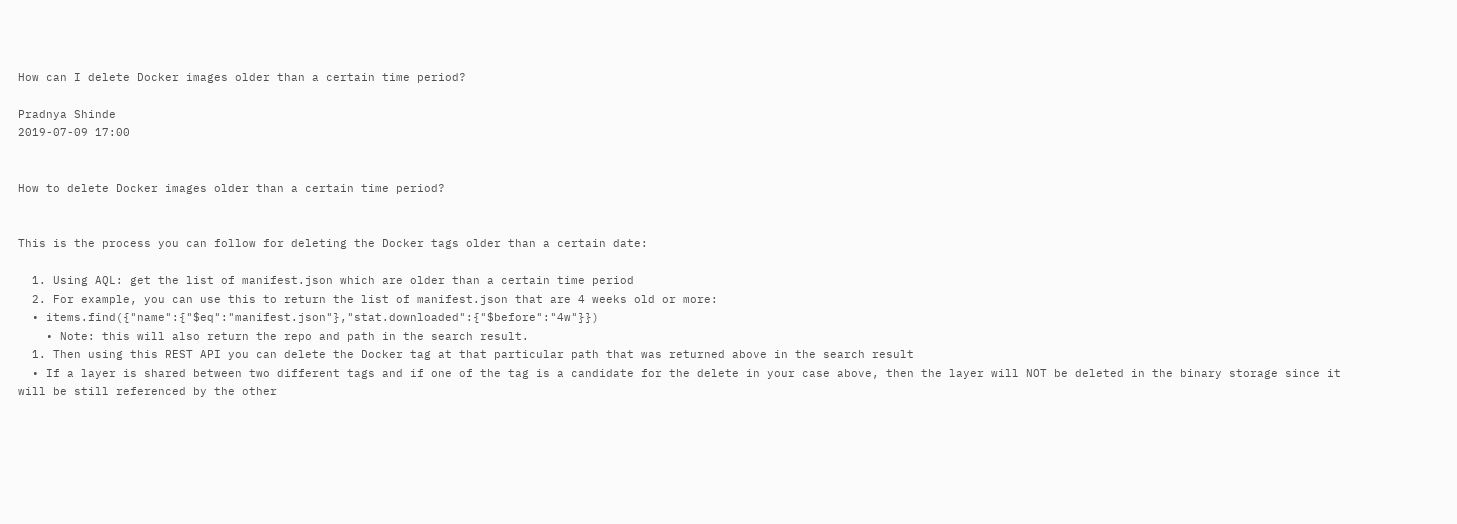How can I delete Docker images older than a certain time period?

Pradnya Shinde
2019-07-09 17:00


How to delete Docker images older than a certain time period?


This is the process you can follow for deleting the Docker tags older than a certain date:

  1. Using AQL: get the list of manifest.json which are older than a certain time period
  2. For example, you can use this to return the list of manifest.json that are 4 weeks old or more:
  • items.find({"name":{"$eq":"manifest.json"},"stat.downloaded":{"$before":"4w"}})
    • Note: this will also return the repo and path in the search result.
  1. Then using this REST API you can delete the Docker tag at that particular path that was returned above in the search result
  • If a layer is shared between two different tags and if one of the tag is a candidate for the delete in your case above, then the layer will NOT be deleted in the binary storage since it will be still referenced by the other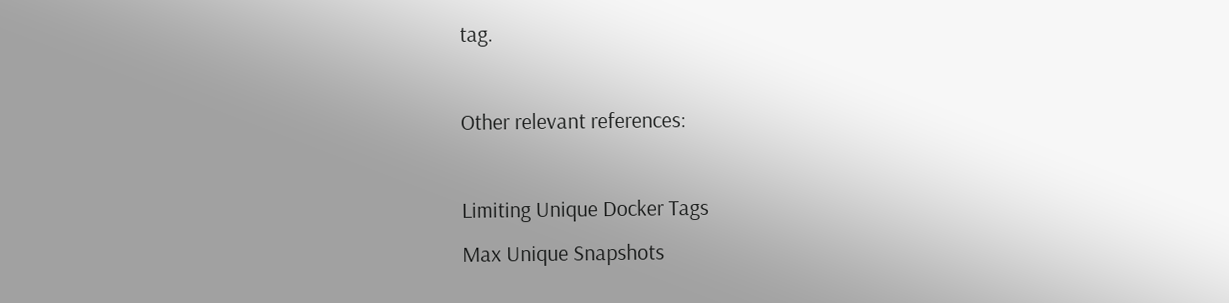tag.

Other relevant references:

Limiting Unique Docker Tags
Max Unique Snapshots